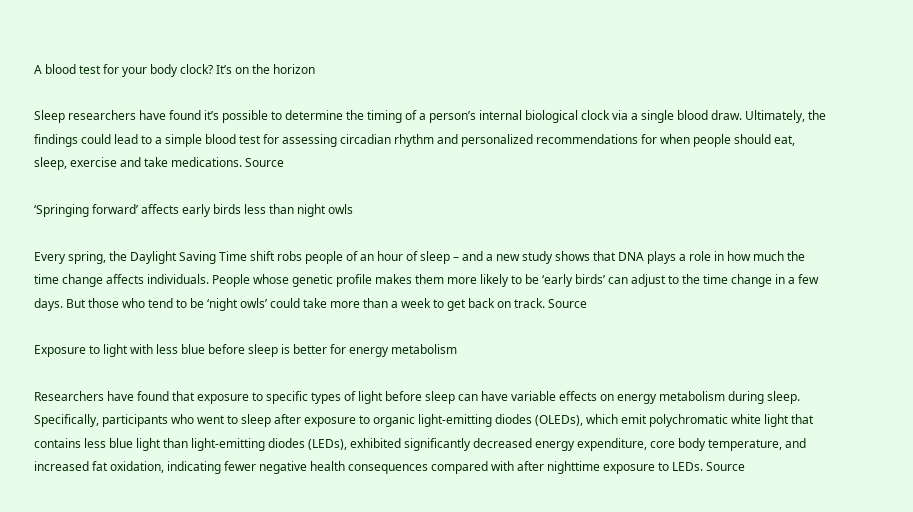A blood test for your body clock? It’s on the horizon

Sleep researchers have found it’s possible to determine the timing of a person’s internal biological clock via a single blood draw. Ultimately, the findings could lead to a simple blood test for assessing circadian rhythm and personalized recommendations for when people should eat, sleep, exercise and take medications. Source

‘Springing forward’ affects early birds less than night owls

Every spring, the Daylight Saving Time shift robs people of an hour of sleep – and a new study shows that DNA plays a role in how much the time change affects individuals. People whose genetic profile makes them more likely to be ‘early birds’ can adjust to the time change in a few days. But those who tend to be ‘night owls’ could take more than a week to get back on track. Source

Exposure to light with less blue before sleep is better for energy metabolism

Researchers have found that exposure to specific types of light before sleep can have variable effects on energy metabolism during sleep. Specifically, participants who went to sleep after exposure to organic light-emitting diodes (OLEDs), which emit polychromatic white light that contains less blue light than light-emitting diodes (LEDs), exhibited significantly decreased energy expenditure, core body temperature, and increased fat oxidation, indicating fewer negative health consequences compared with after nighttime exposure to LEDs. Source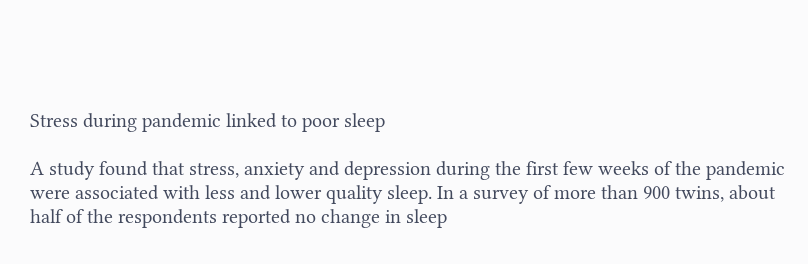Stress during pandemic linked to poor sleep

A study found that stress, anxiety and depression during the first few weeks of the pandemic were associated with less and lower quality sleep. In a survey of more than 900 twins, about half of the respondents reported no change in sleep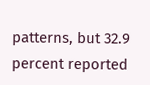patterns, but 32.9 percent reported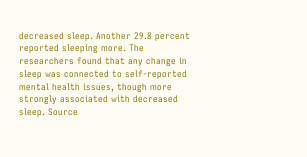decreased sleep. Another 29.8 percent reported sleeping more. The researchers found that any change in sleep was connected to self-reported mental health issues, though more strongly associated with decreased sleep. Source